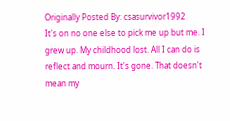Originally Posted By: csasurvivor1992
It's on no one else to pick me up but me. I grew up. My childhood lost. All I can do is reflect and mourn. It's gone. That doesn't mean my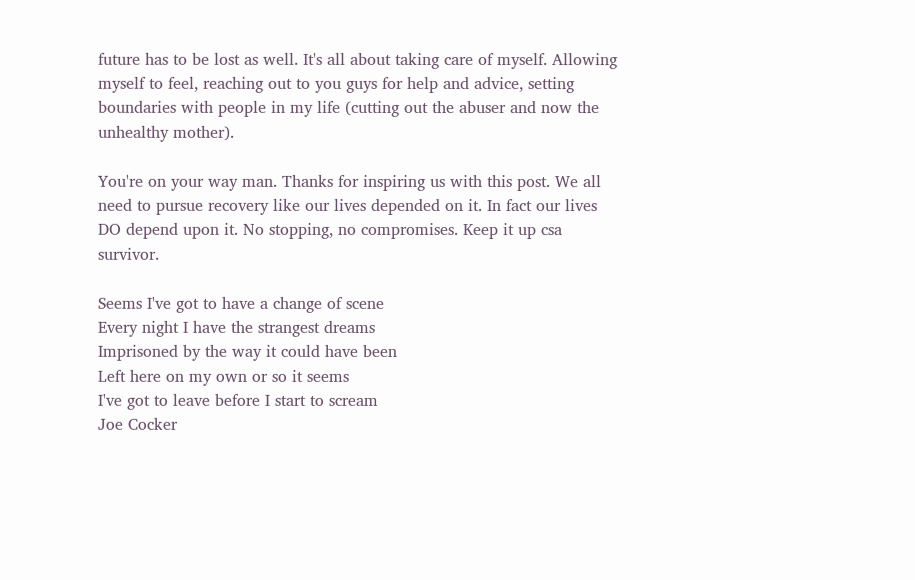future has to be lost as well. It's all about taking care of myself. Allowing myself to feel, reaching out to you guys for help and advice, setting boundaries with people in my life (cutting out the abuser and now the unhealthy mother).

You're on your way man. Thanks for inspiring us with this post. We all need to pursue recovery like our lives depended on it. In fact our lives DO depend upon it. No stopping, no compromises. Keep it up csa survivor.

Seems I've got to have a change of scene
Every night I have the strangest dreams
Imprisoned by the way it could have been
Left here on my own or so it seems
I've got to leave before I start to scream
Joe Cocker